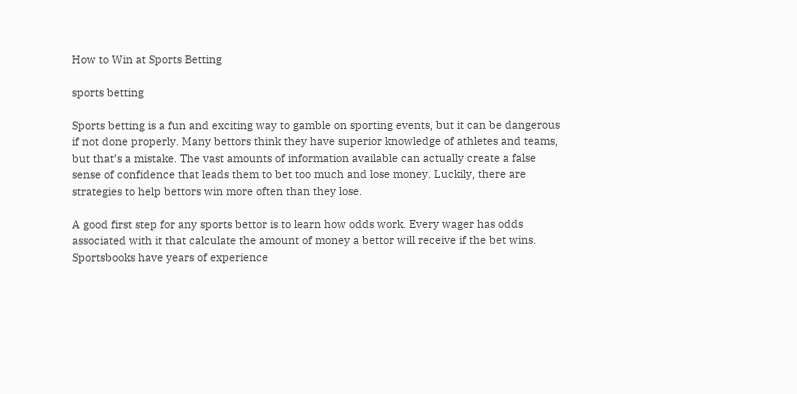How to Win at Sports Betting

sports betting

Sports betting is a fun and exciting way to gamble on sporting events, but it can be dangerous if not done properly. Many bettors think they have superior knowledge of athletes and teams, but that’s a mistake. The vast amounts of information available can actually create a false sense of confidence that leads them to bet too much and lose money. Luckily, there are strategies to help bettors win more often than they lose.

A good first step for any sports bettor is to learn how odds work. Every wager has odds associated with it that calculate the amount of money a bettor will receive if the bet wins. Sportsbooks have years of experience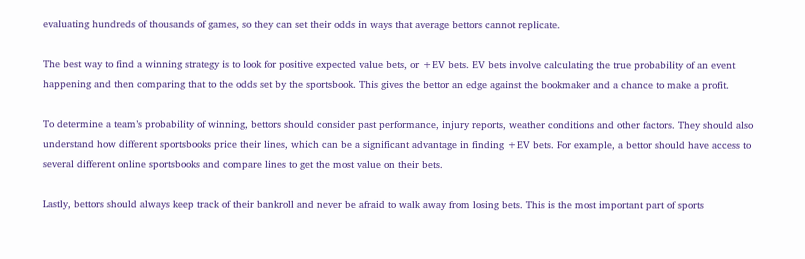evaluating hundreds of thousands of games, so they can set their odds in ways that average bettors cannot replicate.

The best way to find a winning strategy is to look for positive expected value bets, or +EV bets. EV bets involve calculating the true probability of an event happening and then comparing that to the odds set by the sportsbook. This gives the bettor an edge against the bookmaker and a chance to make a profit.

To determine a team’s probability of winning, bettors should consider past performance, injury reports, weather conditions and other factors. They should also understand how different sportsbooks price their lines, which can be a significant advantage in finding +EV bets. For example, a bettor should have access to several different online sportsbooks and compare lines to get the most value on their bets.

Lastly, bettors should always keep track of their bankroll and never be afraid to walk away from losing bets. This is the most important part of sports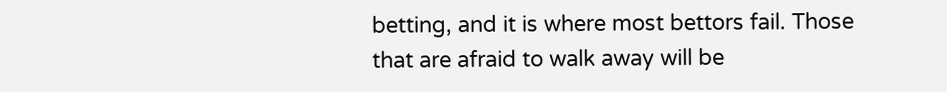betting, and it is where most bettors fail. Those that are afraid to walk away will be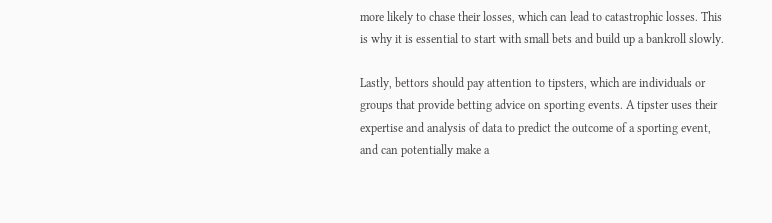more likely to chase their losses, which can lead to catastrophic losses. This is why it is essential to start with small bets and build up a bankroll slowly.

Lastly, bettors should pay attention to tipsters, which are individuals or groups that provide betting advice on sporting events. A tipster uses their expertise and analysis of data to predict the outcome of a sporting event, and can potentially make a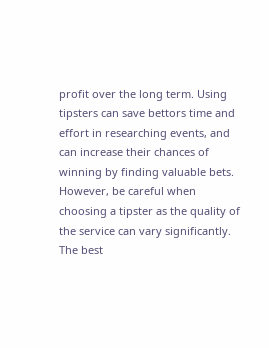profit over the long term. Using tipsters can save bettors time and effort in researching events, and can increase their chances of winning by finding valuable bets. However, be careful when choosing a tipster as the quality of the service can vary significantly. The best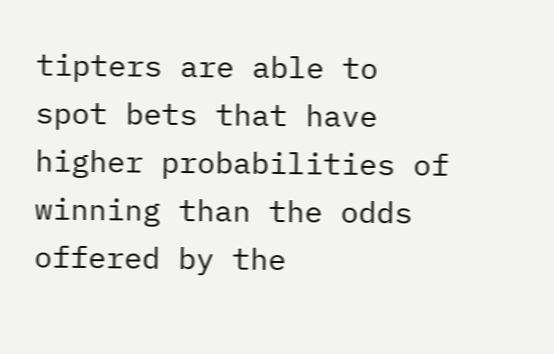tipters are able to spot bets that have higher probabilities of winning than the odds offered by the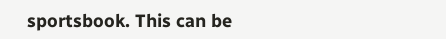sportsbook. This can be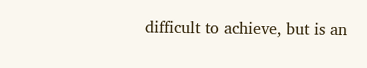difficult to achieve, but is an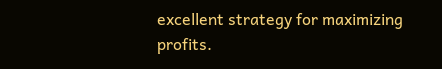excellent strategy for maximizing profits.